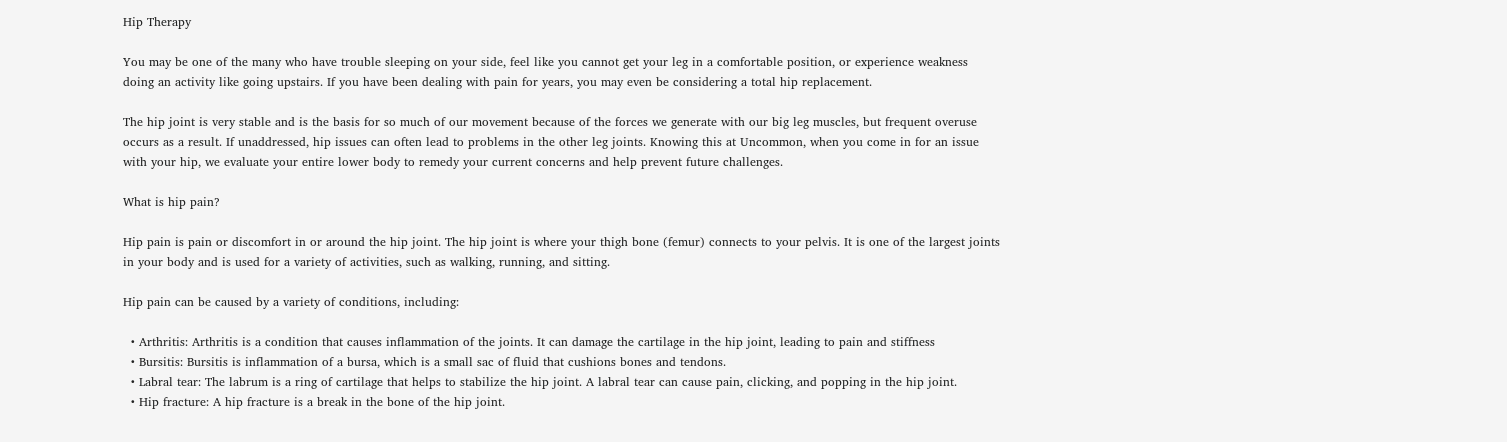Hip Therapy

You may be one of the many who have trouble sleeping on your side, feel like you cannot get your leg in a comfortable position, or experience weakness doing an activity like going upstairs. If you have been dealing with pain for years, you may even be considering a total hip replacement.

The hip joint is very stable and is the basis for so much of our movement because of the forces we generate with our big leg muscles, but frequent overuse occurs as a result. If unaddressed, hip issues can often lead to problems in the other leg joints. Knowing this at Uncommon, when you come in for an issue with your hip, we evaluate your entire lower body to remedy your current concerns and help prevent future challenges.

What is hip pain?

Hip pain is pain or discomfort in or around the hip joint. The hip joint is where your thigh bone (femur) connects to your pelvis. It is one of the largest joints in your body and is used for a variety of activities, such as walking, running, and sitting.

Hip pain can be caused by a variety of conditions, including:

  • Arthritis: Arthritis is a condition that causes inflammation of the joints. It can damage the cartilage in the hip joint, leading to pain and stiffness
  • Bursitis: Bursitis is inflammation of a bursa, which is a small sac of fluid that cushions bones and tendons.
  • Labral tear: The labrum is a ring of cartilage that helps to stabilize the hip joint. A labral tear can cause pain, clicking, and popping in the hip joint.
  • Hip fracture: A hip fracture is a break in the bone of the hip joint.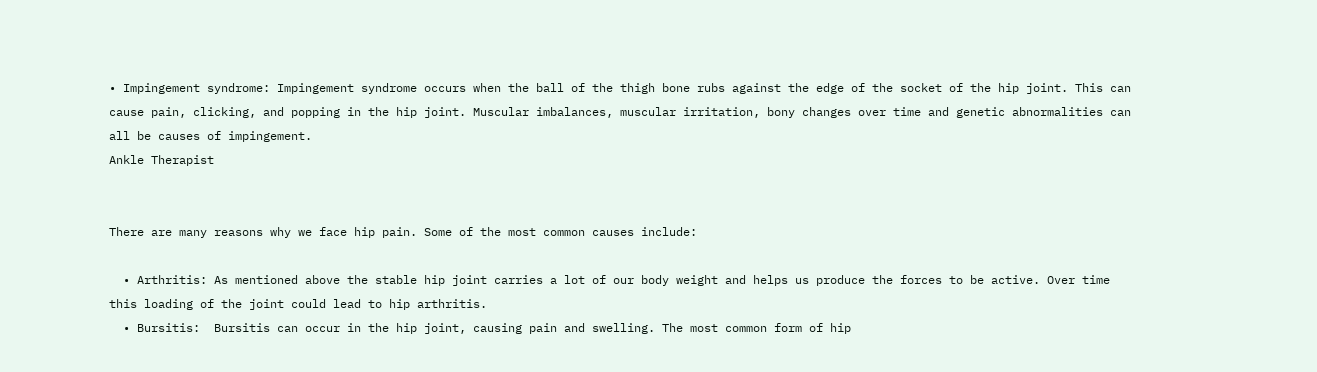• Impingement syndrome: Impingement syndrome occurs when the ball of the thigh bone rubs against the edge of the socket of the hip joint. This can cause pain, clicking, and popping in the hip joint. Muscular imbalances, muscular irritation, bony changes over time and genetic abnormalities can all be causes of impingement.
Ankle Therapist


There are many reasons why we face hip pain. Some of the most common causes include:

  • Arthritis: As mentioned above the stable hip joint carries a lot of our body weight and helps us produce the forces to be active. Over time this loading of the joint could lead to hip arthritis.
  • Bursitis:  Bursitis can occur in the hip joint, causing pain and swelling. The most common form of hip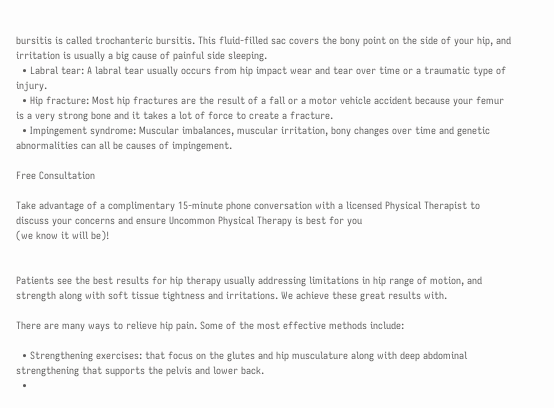bursitis is called trochanteric bursitis. This fluid-filled sac covers the bony point on the side of your hip, and irritation is usually a big cause of painful side sleeping.
  • Labral tear: A labral tear usually occurs from hip impact wear and tear over time or a traumatic type of injury.
  • Hip fracture: Most hip fractures are the result of a fall or a motor vehicle accident because your femur is a very strong bone and it takes a lot of force to create a fracture.
  • Impingement syndrome: Muscular imbalances, muscular irritation, bony changes over time and genetic abnormalities can all be causes of impingement.

Free Consultation

Take advantage of a complimentary 15-minute phone conversation with a licensed Physical Therapist to discuss your concerns and ensure Uncommon Physical Therapy is best for you
(we know it will be)!


Patients see the best results for hip therapy usually addressing limitations in hip range of motion, and strength along with soft tissue tightness and irritations. We achieve these great results with.

There are many ways to relieve hip pain. Some of the most effective methods include:

  • Strengthening exercises: that focus on the glutes and hip musculature along with deep abdominal strengthening that supports the pelvis and lower back.
  •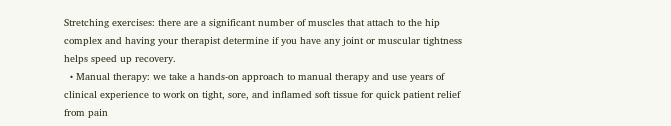Stretching exercises: there are a significant number of muscles that attach to the hip complex and having your therapist determine if you have any joint or muscular tightness helps speed up recovery.
  • Manual therapy: we take a hands-on approach to manual therapy and use years of clinical experience to work on tight, sore, and inflamed soft tissue for quick patient relief from pain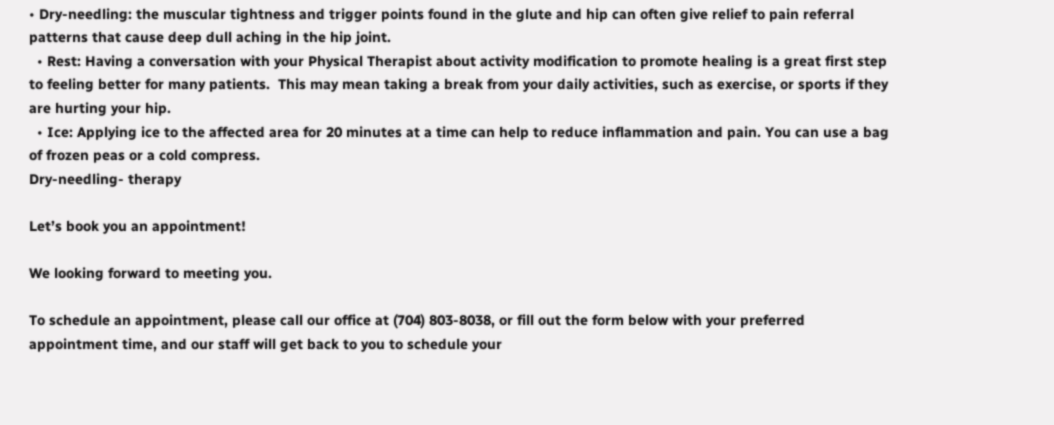• Dry-needling: the muscular tightness and trigger points found in the glute and hip can often give relief to pain referral patterns that cause deep dull aching in the hip joint.
  • Rest: Having a conversation with your Physical Therapist about activity modification to promote healing is a great first step to feeling better for many patients.  This may mean taking a break from your daily activities, such as exercise, or sports if they are hurting your hip.
  • Ice: Applying ice to the affected area for 20 minutes at a time can help to reduce inflammation and pain. You can use a bag of frozen peas or a cold compress.
Dry-needling- therapy

Let’s book you an appointment!

We looking forward to meeting you.

To schedule an appointment, please call our office at (704) 803-8038, or fill out the form below with your preferred appointment time, and our staff will get back to you to schedule your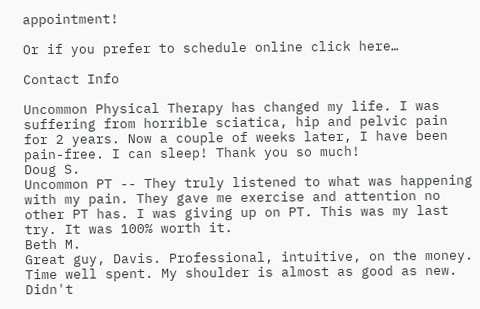appointment!

Or if you prefer to schedule online click here…

Contact Info

Uncommon Physical Therapy has changed my life. I was suffering from horrible sciatica, hip and pelvic pain for 2 years. Now a couple of weeks later, I have been pain-free. I can sleep! Thank you so much!
Doug S.
Uncommon PT -- They truly listened to what was happening with my pain. They gave me exercise and attention no other PT has. I was giving up on PT. This was my last try. It was 100% worth it.
Beth M.
Great guy, Davis. Professional, intuitive, on the money. Time well spent. My shoulder is almost as good as new. Didn't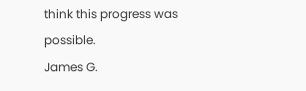think this progress was possible.
James G.